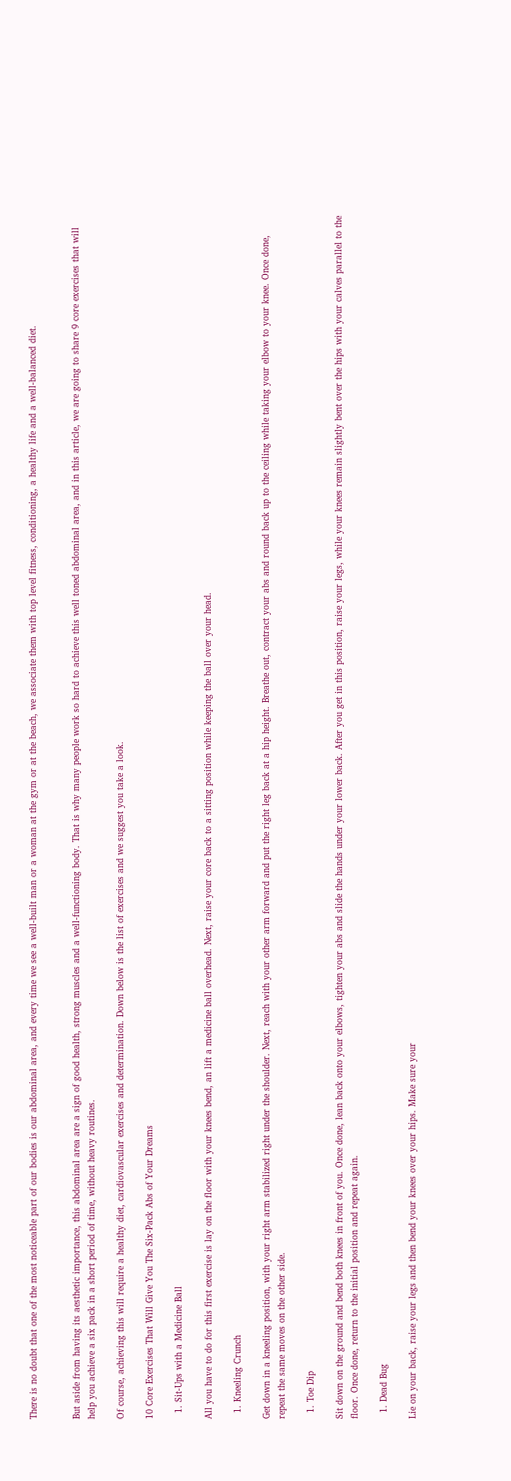There is no doubt that one of the most noticeable part of our bodies is our abdominal area, and every time we see a well-built man or a woman at the gym or at the beach, we associate them with top level fitness, conditioning, a healthy life and a well-balanced diet.


But aside from having its aesthetic importance, this abdominal area are a sign of good health, strong muscles and a well-functioning body. That is why many people work so hard to achieve this well toned abdominal area, and in this article, we are going to share 9 core exercises that will help you achieve a six pack in a short period of time, without heavy routines.

Of course, achieving this will require a healthy diet, cardiovascular exercises and determination. Down below is the list of exercises and we suggest you take a look.

10 Core Exercises That Will Give You The Six-Pack Abs of Your Dreams

  1. Sit-Ups with a Medicine Ball

All you have to do for this first exercise is lay on the floor with your knees bend, an lift a medicine ball overhead. Next, raise your core back to a sitting position while keeping the ball over your head.

  1. Kneeling Crunch

Get down in a kneeling position, with your right arm stabilized right under the shoulder. Next, reach with your other arm forward and put the right leg back at a hip height. Breathe out, contract your abs and round back up to the ceiling while taking your elbow to your knee. Once done, repeat the same moves on the other side.

  1. Toe Dip

Sit down on the ground and bend both knees in front of you. Once done, lean back onto your elbows, tighten your abs and slide the hands under your lower back. After you get in this position, raise your legs, while your knees remain slightly bent over the hips with your calves parallel to the floor. Once done, return to the initial position and repeat again.

  1. Dead Bug

Lie on your back, raise your legs and then bend your knees over your hips. Make sure your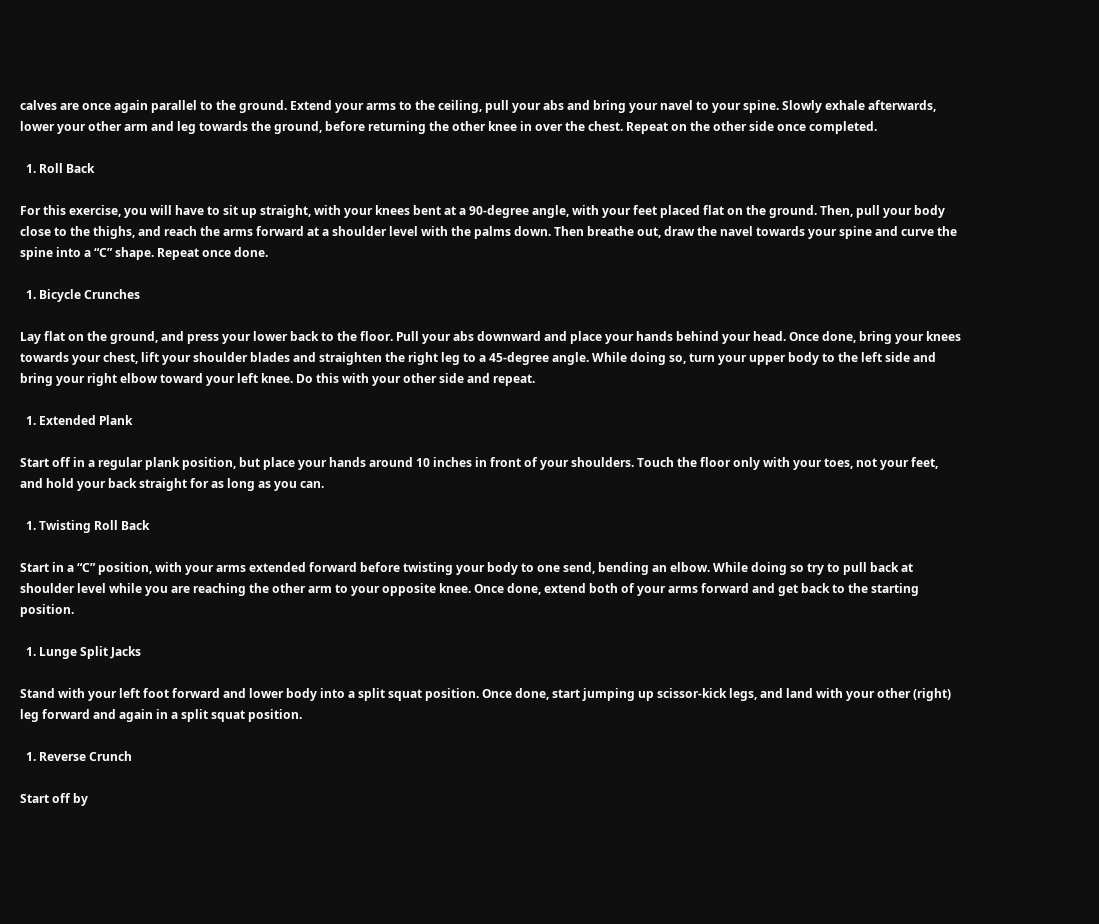calves are once again parallel to the ground. Extend your arms to the ceiling, pull your abs and bring your navel to your spine. Slowly exhale afterwards, lower your other arm and leg towards the ground, before returning the other knee in over the chest. Repeat on the other side once completed.

  1. Roll Back

For this exercise, you will have to sit up straight, with your knees bent at a 90-degree angle, with your feet placed flat on the ground. Then, pull your body close to the thighs, and reach the arms forward at a shoulder level with the palms down. Then breathe out, draw the navel towards your spine and curve the spine into a “C” shape. Repeat once done.

  1. Bicycle Crunches

Lay flat on the ground, and press your lower back to the floor. Pull your abs downward and place your hands behind your head. Once done, bring your knees towards your chest, lift your shoulder blades and straighten the right leg to a 45-degree angle. While doing so, turn your upper body to the left side and bring your right elbow toward your left knee. Do this with your other side and repeat.

  1. Extended Plank

Start off in a regular plank position, but place your hands around 10 inches in front of your shoulders. Touch the floor only with your toes, not your feet, and hold your back straight for as long as you can.

  1. Twisting Roll Back

Start in a “C” position, with your arms extended forward before twisting your body to one send, bending an elbow. While doing so try to pull back at shoulder level while you are reaching the other arm to your opposite knee. Once done, extend both of your arms forward and get back to the starting position.

  1. Lunge Split Jacks

Stand with your left foot forward and lower body into a split squat position. Once done, start jumping up scissor-kick legs, and land with your other (right) leg forward and again in a split squat position.

  1. Reverse Crunch

Start off by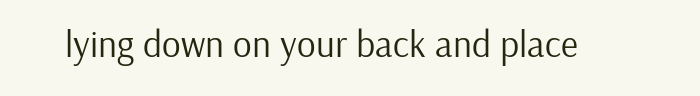lying down on your back and place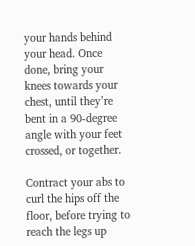your hands behind your head. Once done, bring your knees towards your chest, until they’re bent in a 90-degree angle with your feet crossed, or together.

Contract your abs to curl the hips off the floor, before trying to reach the legs up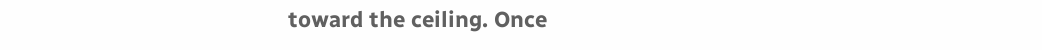toward the ceiling. Once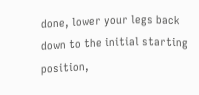done, lower your legs back down to the initial starting position,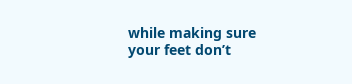while making sure your feet don’t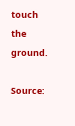touch the ground.

Source: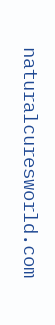naturalcuresworld.com